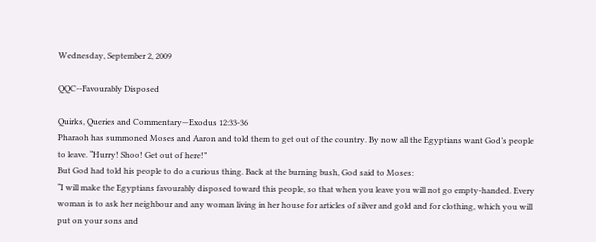Wednesday, September 2, 2009

QQC--Favourably Disposed

Quirks, Queries and Commentary—Exodus 12:33-36
Pharaoh has summoned Moses and Aaron and told them to get out of the country. By now all the Egyptians want God’s people to leave. “Hurry! Shoo! Get out of here!”
But God had told his people to do a curious thing. Back at the burning bush, God said to Moses:
“I will make the Egyptians favourably disposed toward this people, so that when you leave you will not go empty-handed. Every woman is to ask her neighbour and any woman living in her house for articles of silver and gold and for clothing, which you will put on your sons and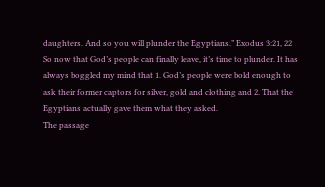daughters. And so you will plunder the Egyptians.” Exodus 3:21, 22
So now that God’s people can finally leave, it’s time to plunder. It has always boggled my mind that 1. God’s people were bold enough to ask their former captors for silver, gold and clothing and 2. That the Egyptians actually gave them what they asked.
The passage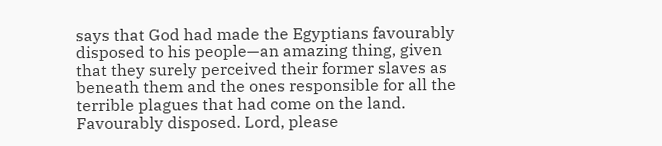says that God had made the Egyptians favourably disposed to his people—an amazing thing, given that they surely perceived their former slaves as beneath them and the ones responsible for all the terrible plagues that had come on the land.
Favourably disposed. Lord, please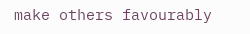make others favourably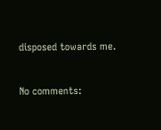disposed towards me.

No comments: